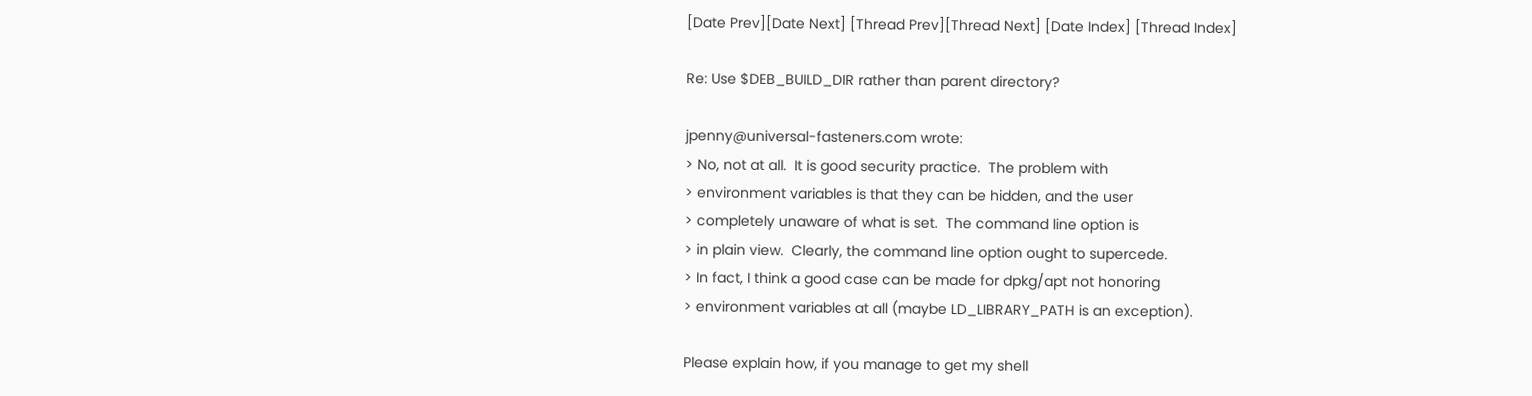[Date Prev][Date Next] [Thread Prev][Thread Next] [Date Index] [Thread Index]

Re: Use $DEB_BUILD_DIR rather than parent directory?

jpenny@universal-fasteners.com wrote:
> No, not at all.  It is good security practice.  The problem with
> environment variables is that they can be hidden, and the user
> completely unaware of what is set.  The command line option is
> in plain view.  Clearly, the command line option ought to supercede.
> In fact, I think a good case can be made for dpkg/apt not honoring
> environment variables at all (maybe LD_LIBRARY_PATH is an exception).

Please explain how, if you manage to get my shell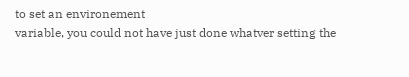to set an environement
variable, you could not have just done whatver setting the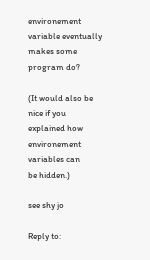environement
variable eventually makes some program do?

(It would also be nice if you explained how environement variables can
be hidden.)

see shy jo

Reply to: